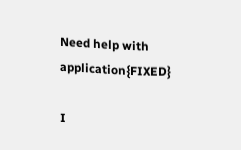Need help with application{FIXED}

I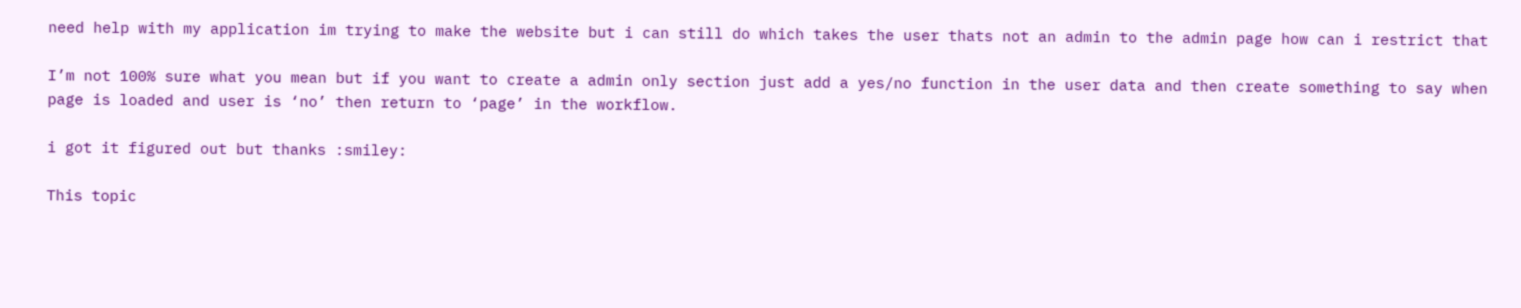need help with my application im trying to make the website but i can still do which takes the user thats not an admin to the admin page how can i restrict that

I’m not 100% sure what you mean but if you want to create a admin only section just add a yes/no function in the user data and then create something to say when page is loaded and user is ‘no’ then return to ‘page’ in the workflow.

i got it figured out but thanks :smiley:

This topic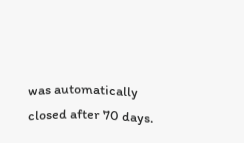was automatically closed after 70 days.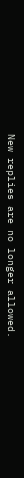New replies are no longer allowed.